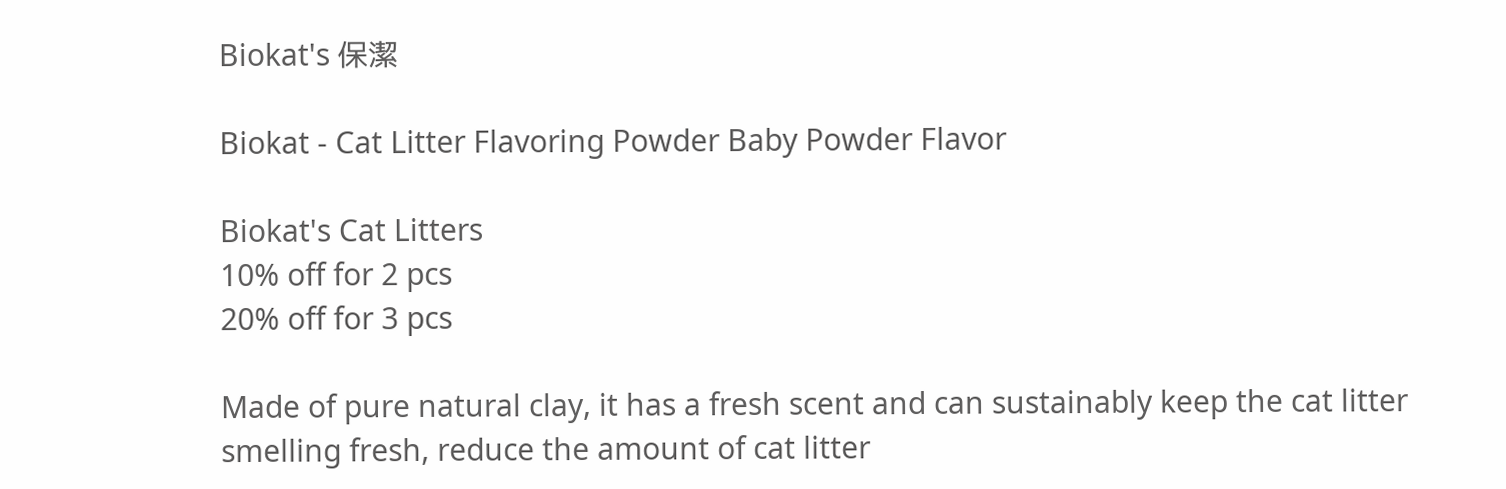Biokat's 保潔

Biokat - Cat Litter Flavoring Powder Baby Powder Flavor

Biokat's Cat Litters
10% off for 2 pcs
20% off for 3 pcs

Made of pure natural clay, it has a fresh scent and can sustainably keep the cat litter smelling fresh, reduce the amount of cat litter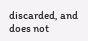discarded, and does not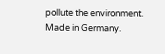pollute the environment. Made in Germany.